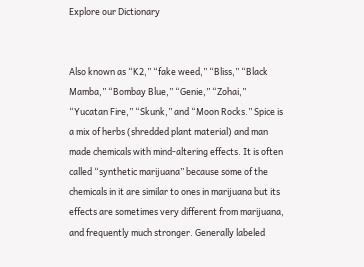Explore our Dictionary


Also known as “K2,” “fake weed,” “Bliss,” “Black Mamba,” “Bombay Blue,” “Genie,” “Zohai,” “Yucatan Fire,” “Skunk,” and “Moon Rocks.” Spice is a mix of herbs (shredded plant material) and man made chemicals with mind-altering effects. It is often called “synthetic marijuana” because some of the chemicals in it are similar to ones in marijuana but its effects are sometimes very different from marijuana, and frequently much stronger. Generally labeled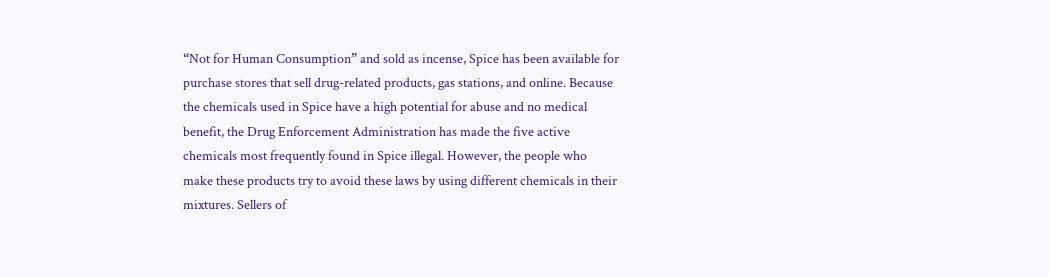“Not for Human Consumption” and sold as incense, Spice has been available for purchase stores that sell drug-related products, gas stations, and online. Because the chemicals used in Spice have a high potential for abuse and no medical benefit, the Drug Enforcement Administration has made the five active chemicals most frequently found in Spice illegal. However, the people who make these products try to avoid these laws by using different chemicals in their mixtures. Sellers of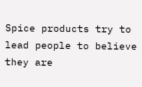Spice products try to lead people to believe they are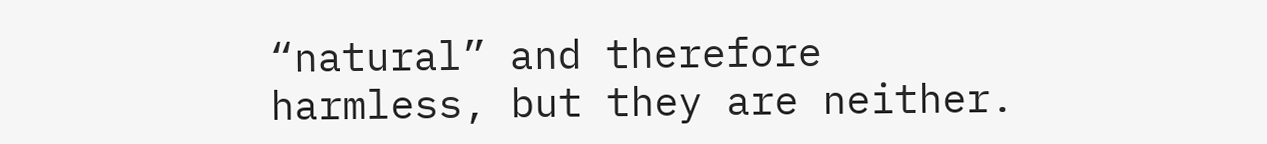“natural” and therefore harmless, but they are neither.